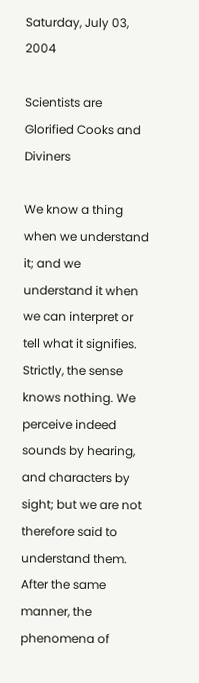Saturday, July 03, 2004

Scientists are Glorified Cooks and Diviners

We know a thing when we understand it; and we understand it when we can interpret or tell what it signifies. Strictly, the sense knows nothing. We perceive indeed sounds by hearing, and characters by sight; but we are not therefore said to understand them. After the same manner, the phenomena of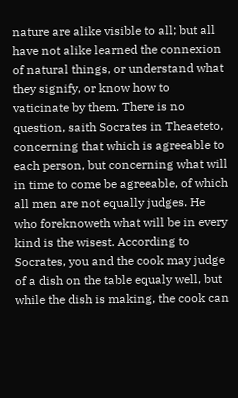nature are alike visible to all; but all have not alike learned the connexion of natural things, or understand what they signify, or know how to vaticinate by them. There is no question, saith Socrates in Theaeteto, concerning that which is agreeable to each person, but concerning what will in time to come be agreeable, of which all men are not equally judges. He who foreknoweth what will be in every kind is the wisest. According to Socrates, you and the cook may judge of a dish on the table equaly well, but while the dish is making, the cook can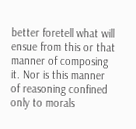better foretell what will ensue from this or that manner of composing it. Nor is this manner of reasoning confined only to morals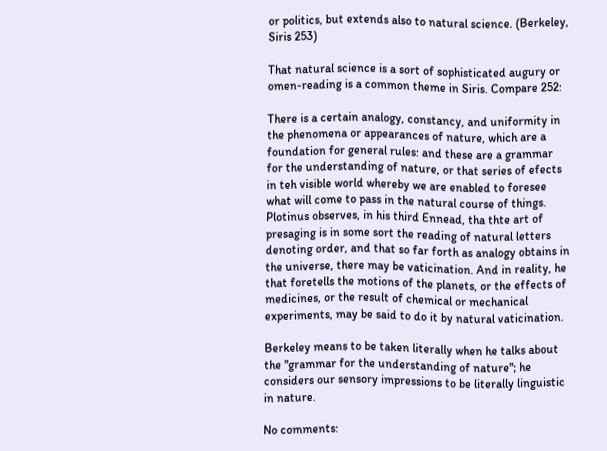or politics, but extends also to natural science. (Berkeley, Siris 253)

That natural science is a sort of sophisticated augury or omen-reading is a common theme in Siris. Compare 252:

There is a certain analogy, constancy, and uniformity in the phenomena or appearances of nature, which are a foundation for general rules: and these are a grammar for the understanding of nature, or that series of efects in teh visible world whereby we are enabled to foresee what will come to pass in the natural course of things. Plotinus observes, in his third Ennead, tha thte art of presaging is in some sort the reading of natural letters denoting order, and that so far forth as analogy obtains in the universe, there may be vaticination. And in reality, he that foretells the motions of the planets, or the effects of medicines, or the result of chemical or mechanical experiments, may be said to do it by natural vaticination.

Berkeley means to be taken literally when he talks about the "grammar for the understanding of nature"; he considers our sensory impressions to be literally linguistic in nature.

No comments: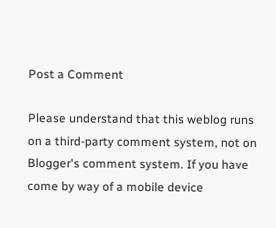Post a Comment

Please understand that this weblog runs on a third-party comment system, not on Blogger's comment system. If you have come by way of a mobile device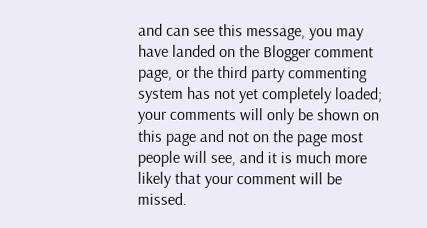and can see this message, you may have landed on the Blogger comment page, or the third party commenting system has not yet completely loaded; your comments will only be shown on this page and not on the page most people will see, and it is much more likely that your comment will be missed.